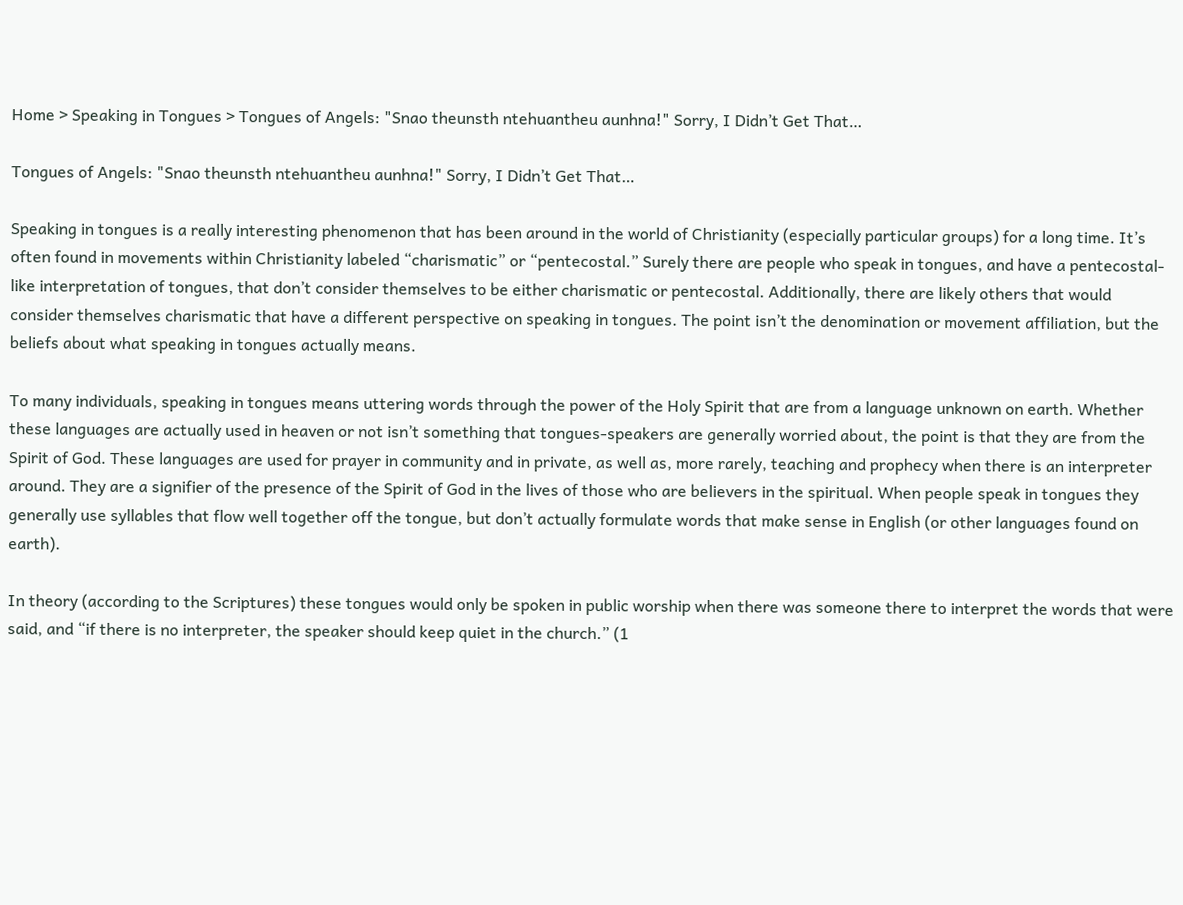Home > Speaking in Tongues > Tongues of Angels: "Snao theunsth ntehuantheu aunhna!" Sorry, I Didn’t Get That…

Tongues of Angels: "Snao theunsth ntehuantheu aunhna!" Sorry, I Didn’t Get That…

Speaking in tongues is a really interesting phenomenon that has been around in the world of Christianity (especially particular groups) for a long time. It’s often found in movements within Christianity labeled “charismatic” or “pentecostal.” Surely there are people who speak in tongues, and have a pentecostal-like interpretation of tongues, that don’t consider themselves to be either charismatic or pentecostal. Additionally, there are likely others that would consider themselves charismatic that have a different perspective on speaking in tongues. The point isn’t the denomination or movement affiliation, but the beliefs about what speaking in tongues actually means.

To many individuals, speaking in tongues means uttering words through the power of the Holy Spirit that are from a language unknown on earth. Whether these languages are actually used in heaven or not isn’t something that tongues-speakers are generally worried about, the point is that they are from the Spirit of God. These languages are used for prayer in community and in private, as well as, more rarely, teaching and prophecy when there is an interpreter around. They are a signifier of the presence of the Spirit of God in the lives of those who are believers in the spiritual. When people speak in tongues they generally use syllables that flow well together off the tongue, but don’t actually formulate words that make sense in English (or other languages found on earth).

In theory (according to the Scriptures) these tongues would only be spoken in public worship when there was someone there to interpret the words that were said, and “if there is no interpreter, the speaker should keep quiet in the church.” (1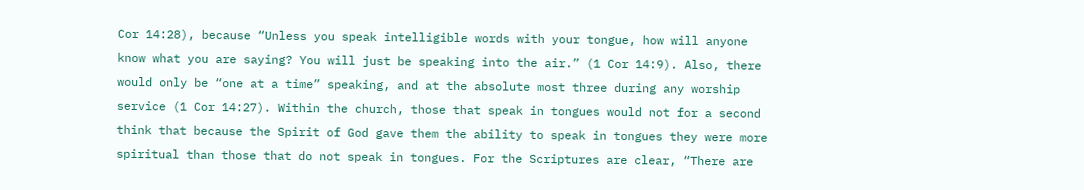Cor 14:28), because “Unless you speak intelligible words with your tongue, how will anyone know what you are saying? You will just be speaking into the air.” (1 Cor 14:9). Also, there would only be “one at a time” speaking, and at the absolute most three during any worship service (1 Cor 14:27). Within the church, those that speak in tongues would not for a second think that because the Spirit of God gave them the ability to speak in tongues they were more spiritual than those that do not speak in tongues. For the Scriptures are clear, “There are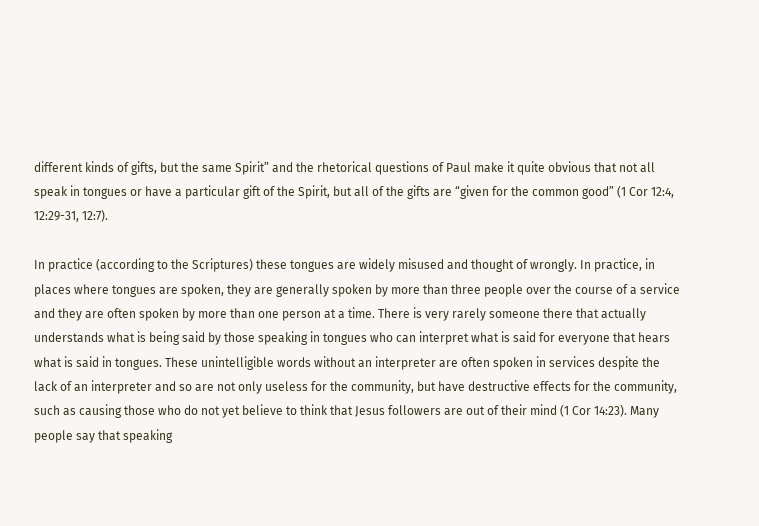different kinds of gifts, but the same Spirit” and the rhetorical questions of Paul make it quite obvious that not all speak in tongues or have a particular gift of the Spirit, but all of the gifts are “given for the common good” (1 Cor 12:4, 12:29-31, 12:7).

In practice (according to the Scriptures) these tongues are widely misused and thought of wrongly. In practice, in places where tongues are spoken, they are generally spoken by more than three people over the course of a service and they are often spoken by more than one person at a time. There is very rarely someone there that actually understands what is being said by those speaking in tongues who can interpret what is said for everyone that hears what is said in tongues. These unintelligible words without an interpreter are often spoken in services despite the lack of an interpreter and so are not only useless for the community, but have destructive effects for the community, such as causing those who do not yet believe to think that Jesus followers are out of their mind (1 Cor 14:23). Many people say that speaking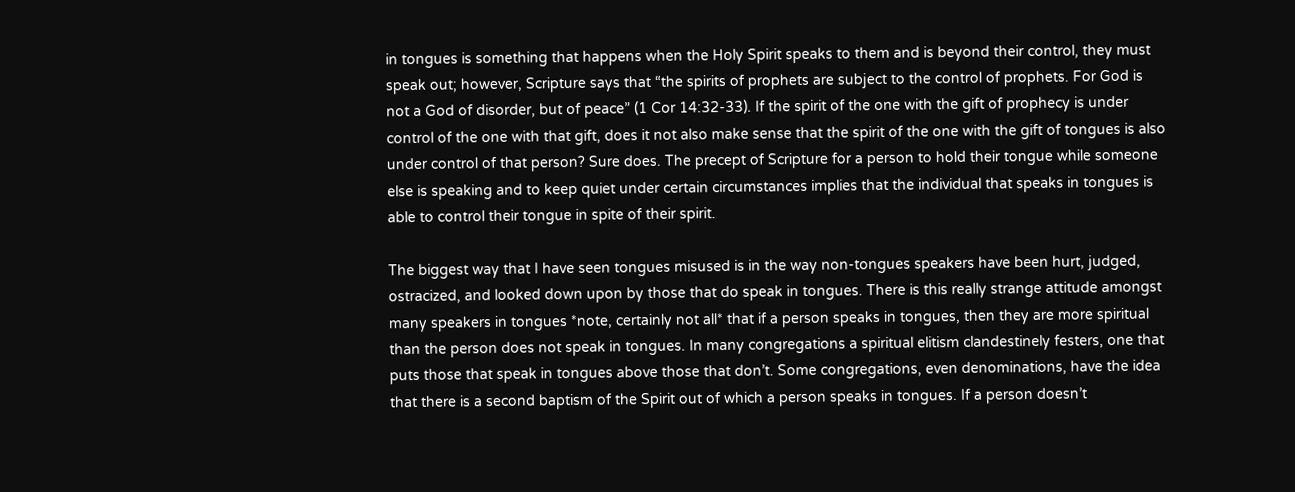in tongues is something that happens when the Holy Spirit speaks to them and is beyond their control, they must speak out; however, Scripture says that “the spirits of prophets are subject to the control of prophets. For God is not a God of disorder, but of peace” (1 Cor 14:32-33). If the spirit of the one with the gift of prophecy is under control of the one with that gift, does it not also make sense that the spirit of the one with the gift of tongues is also under control of that person? Sure does. The precept of Scripture for a person to hold their tongue while someone else is speaking and to keep quiet under certain circumstances implies that the individual that speaks in tongues is able to control their tongue in spite of their spirit.

The biggest way that I have seen tongues misused is in the way non-tongues speakers have been hurt, judged, ostracized, and looked down upon by those that do speak in tongues. There is this really strange attitude amongst many speakers in tongues *note, certainly not all* that if a person speaks in tongues, then they are more spiritual than the person does not speak in tongues. In many congregations a spiritual elitism clandestinely festers, one that puts those that speak in tongues above those that don’t. Some congregations, even denominations, have the idea that there is a second baptism of the Spirit out of which a person speaks in tongues. If a person doesn’t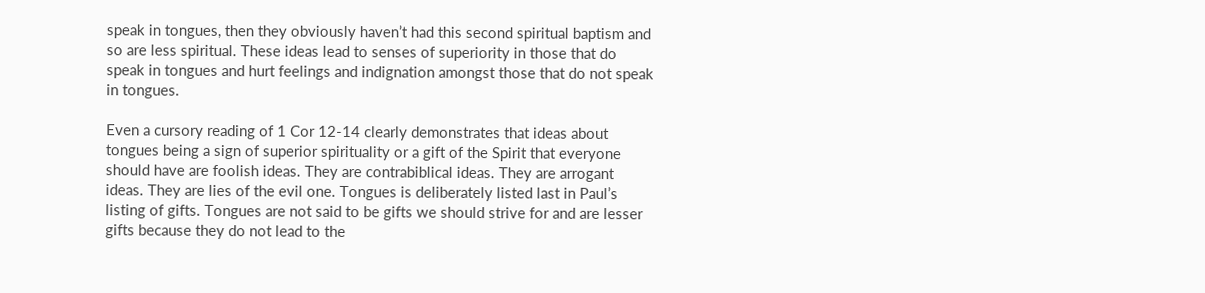speak in tongues, then they obviously haven’t had this second spiritual baptism and so are less spiritual. These ideas lead to senses of superiority in those that do speak in tongues and hurt feelings and indignation amongst those that do not speak in tongues.

Even a cursory reading of 1 Cor 12-14 clearly demonstrates that ideas about tongues being a sign of superior spirituality or a gift of the Spirit that everyone should have are foolish ideas. They are contrabiblical ideas. They are arrogant ideas. They are lies of the evil one. Tongues is deliberately listed last in Paul’s listing of gifts. Tongues are not said to be gifts we should strive for and are lesser gifts because they do not lead to the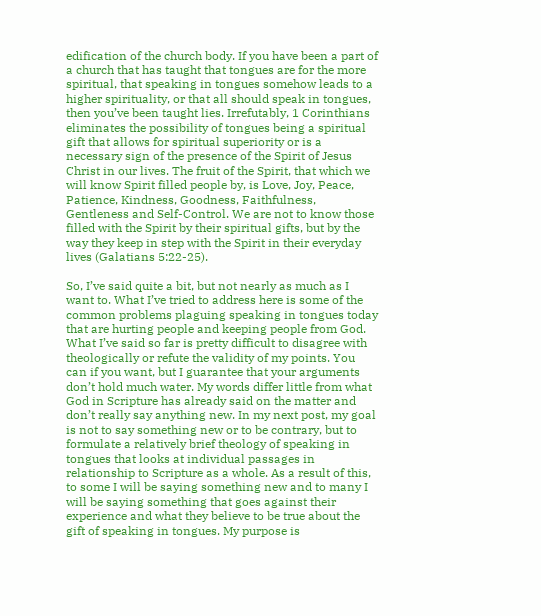edification of the church body. If you have been a part of a church that has taught that tongues are for the more spiritual, that speaking in tongues somehow leads to a higher spirituality, or that all should speak in tongues, then you’ve been taught lies. Irrefutably, 1 Corinthians eliminates the possibility of tongues being a spiritual gift that allows for spiritual superiority or is a necessary sign of the presence of the Spirit of Jesus Christ in our lives. The fruit of the Spirit, that which we will know Spirit filled people by, is Love, Joy, Peace, Patience, Kindness, Goodness, Faithfulness, Gentleness and Self-Control. We are not to know those filled with the Spirit by their spiritual gifts, but by the way they keep in step with the Spirit in their everyday lives (Galatians 5:22-25).

So, I’ve said quite a bit, but not nearly as much as I want to. What I’ve tried to address here is some of the common problems plaguing speaking in tongues today that are hurting people and keeping people from God. What I’ve said so far is pretty difficult to disagree with theologically or refute the validity of my points. You can if you want, but I guarantee that your arguments don’t hold much water. My words differ little from what God in Scripture has already said on the matter and don’t really say anything new. In my next post, my goal is not to say something new or to be contrary, but to formulate a relatively brief theology of speaking in tongues that looks at individual passages in relationship to Scripture as a whole. As a result of this, to some I will be saying something new and to many I will be saying something that goes against their experience and what they believe to be true about the gift of speaking in tongues. My purpose is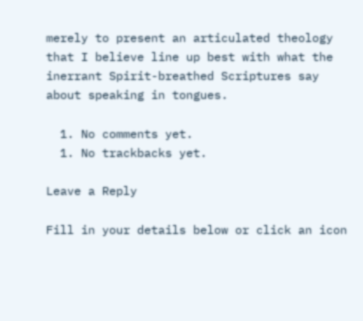merely to present an articulated theology that I believe line up best with what the inerrant Spirit-breathed Scriptures say about speaking in tongues.

  1. No comments yet.
  1. No trackbacks yet.

Leave a Reply

Fill in your details below or click an icon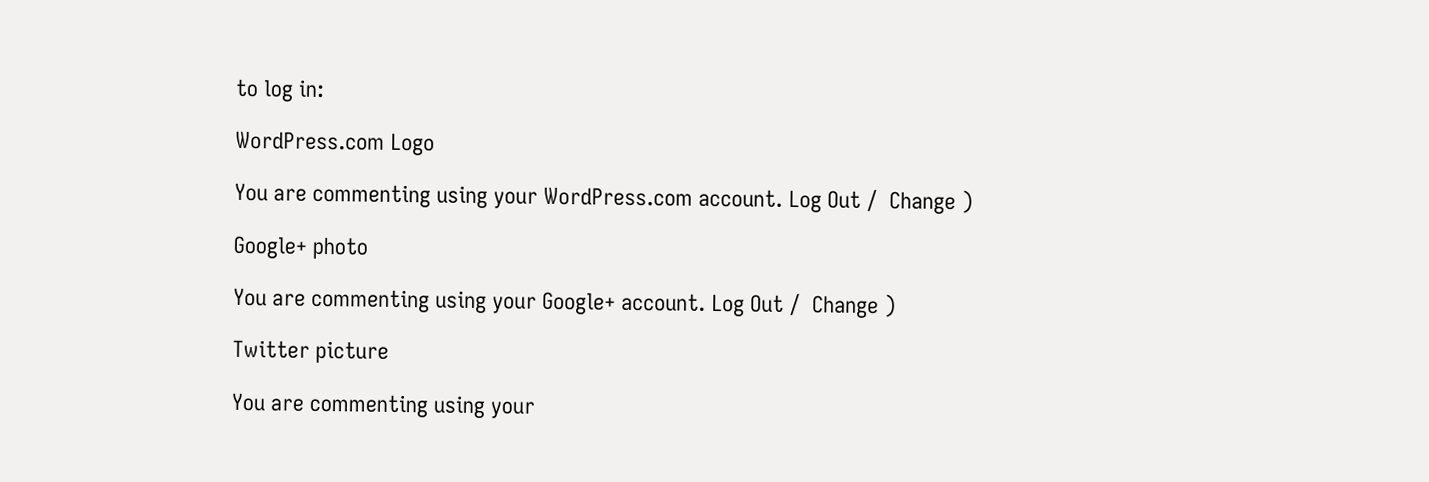to log in:

WordPress.com Logo

You are commenting using your WordPress.com account. Log Out /  Change )

Google+ photo

You are commenting using your Google+ account. Log Out /  Change )

Twitter picture

You are commenting using your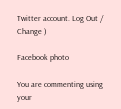Twitter account. Log Out /  Change )

Facebook photo

You are commenting using your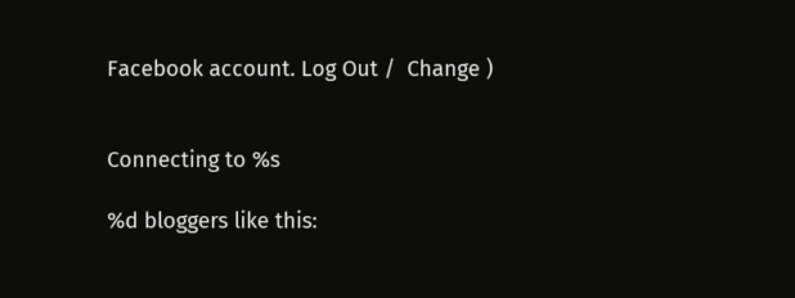Facebook account. Log Out /  Change )


Connecting to %s

%d bloggers like this: